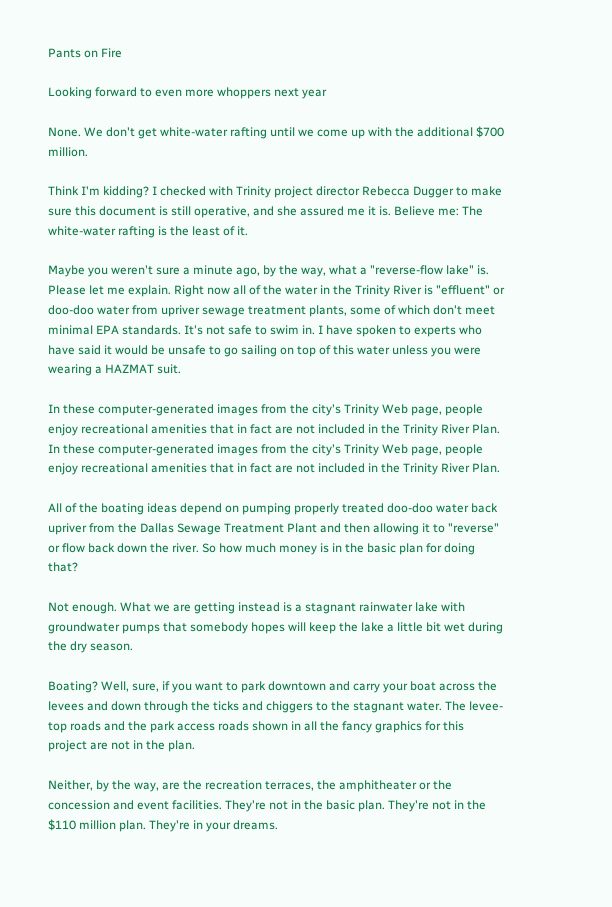Pants on Fire

Looking forward to even more whoppers next year

None. We don't get white-water rafting until we come up with the additional $700 million.

Think I'm kidding? I checked with Trinity project director Rebecca Dugger to make sure this document is still operative, and she assured me it is. Believe me: The white-water rafting is the least of it.

Maybe you weren't sure a minute ago, by the way, what a "reverse-flow lake" is. Please let me explain. Right now all of the water in the Trinity River is "effluent" or doo-doo water from upriver sewage treatment plants, some of which don't meet minimal EPA standards. It's not safe to swim in. I have spoken to experts who have said it would be unsafe to go sailing on top of this water unless you were wearing a HAZMAT suit.

In these computer-generated images from the city's Trinity Web page, people enjoy recreational amenities that in fact are not included in the Trinity River Plan.
In these computer-generated images from the city's Trinity Web page, people enjoy recreational amenities that in fact are not included in the Trinity River Plan.

All of the boating ideas depend on pumping properly treated doo-doo water back upriver from the Dallas Sewage Treatment Plant and then allowing it to "reverse" or flow back down the river. So how much money is in the basic plan for doing that?

Not enough. What we are getting instead is a stagnant rainwater lake with groundwater pumps that somebody hopes will keep the lake a little bit wet during the dry season.

Boating? Well, sure, if you want to park downtown and carry your boat across the levees and down through the ticks and chiggers to the stagnant water. The levee-top roads and the park access roads shown in all the fancy graphics for this project are not in the plan.

Neither, by the way, are the recreation terraces, the amphitheater or the concession and event facilities. They're not in the basic plan. They're not in the $110 million plan. They're in your dreams.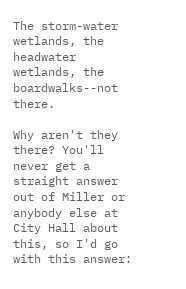The storm-water wetlands, the headwater wetlands, the boardwalks--not there.

Why aren't they there? You'll never get a straight answer out of Miller or anybody else at City Hall about this, so I'd go with this answer: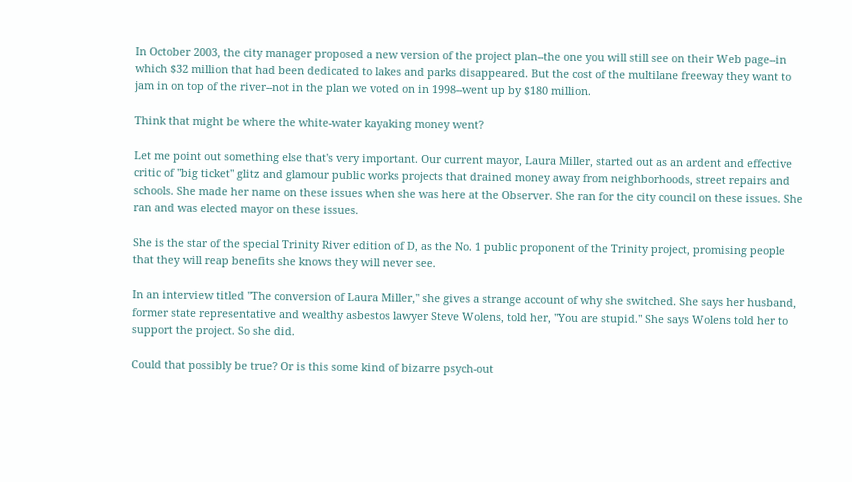In October 2003, the city manager proposed a new version of the project plan--the one you will still see on their Web page--in which $32 million that had been dedicated to lakes and parks disappeared. But the cost of the multilane freeway they want to jam in on top of the river--not in the plan we voted on in 1998--went up by $180 million.

Think that might be where the white-water kayaking money went?

Let me point out something else that's very important. Our current mayor, Laura Miller, started out as an ardent and effective critic of "big ticket" glitz and glamour public works projects that drained money away from neighborhoods, street repairs and schools. She made her name on these issues when she was here at the Observer. She ran for the city council on these issues. She ran and was elected mayor on these issues.

She is the star of the special Trinity River edition of D, as the No. 1 public proponent of the Trinity project, promising people that they will reap benefits she knows they will never see.

In an interview titled "The conversion of Laura Miller," she gives a strange account of why she switched. She says her husband, former state representative and wealthy asbestos lawyer Steve Wolens, told her, "You are stupid." She says Wolens told her to support the project. So she did.

Could that possibly be true? Or is this some kind of bizarre psych-out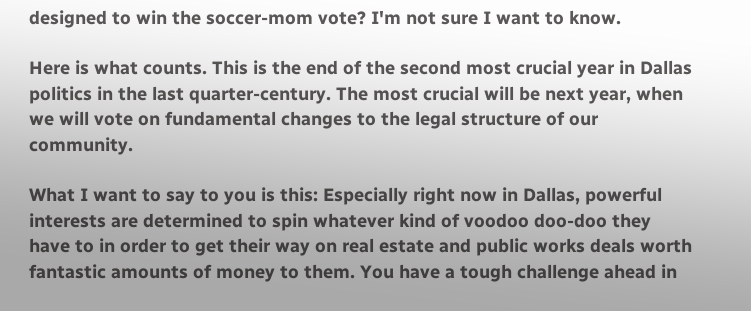designed to win the soccer-mom vote? I'm not sure I want to know.

Here is what counts. This is the end of the second most crucial year in Dallas politics in the last quarter-century. The most crucial will be next year, when we will vote on fundamental changes to the legal structure of our community.

What I want to say to you is this: Especially right now in Dallas, powerful interests are determined to spin whatever kind of voodoo doo-doo they have to in order to get their way on real estate and public works deals worth fantastic amounts of money to them. You have a tough challenge ahead in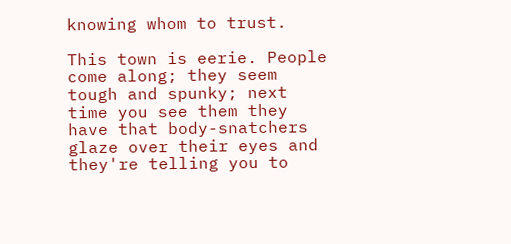knowing whom to trust.

This town is eerie. People come along; they seem tough and spunky; next time you see them they have that body-snatchers glaze over their eyes and they're telling you to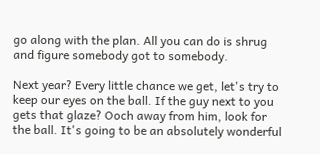go along with the plan. All you can do is shrug and figure somebody got to somebody.

Next year? Every little chance we get, let's try to keep our eyes on the ball. If the guy next to you gets that glaze? Ooch away from him, look for the ball. It's going to be an absolutely wonderful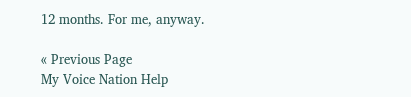12 months. For me, anyway.

« Previous Page
My Voice Nation Help